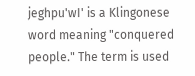jeghpu'wI' is a Klingonese word meaning "conquered people." The term is used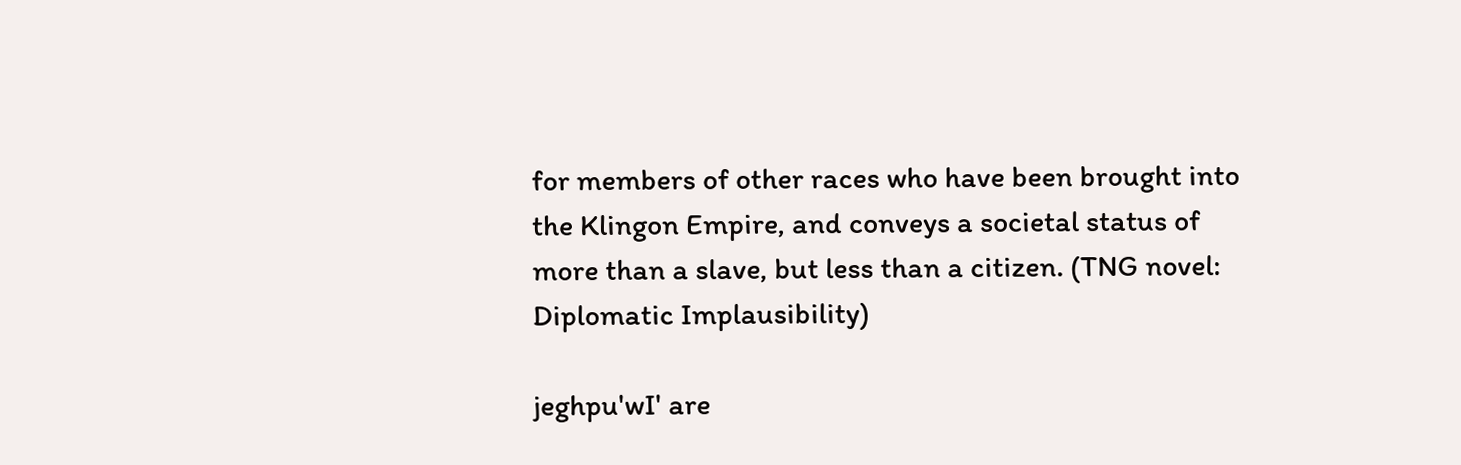for members of other races who have been brought into the Klingon Empire, and conveys a societal status of more than a slave, but less than a citizen. (TNG novel: Diplomatic Implausibility)

jeghpu'wI' are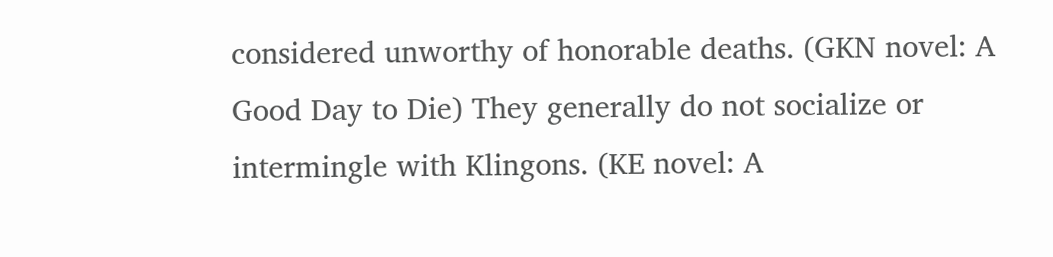considered unworthy of honorable deaths. (GKN novel: A Good Day to Die) They generally do not socialize or intermingle with Klingons. (KE novel: A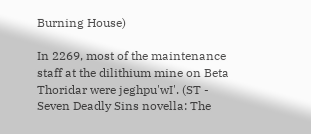Burning House)

In 2269, most of the maintenance staff at the dilithium mine on Beta Thoridar were jeghpu'wI'. (ST - Seven Deadly Sins novella: The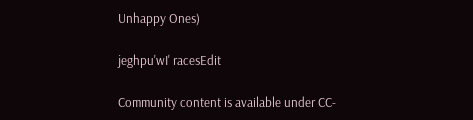Unhappy Ones)

jeghpu'wI' racesEdit

Community content is available under CC-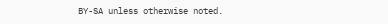BY-SA unless otherwise noted.